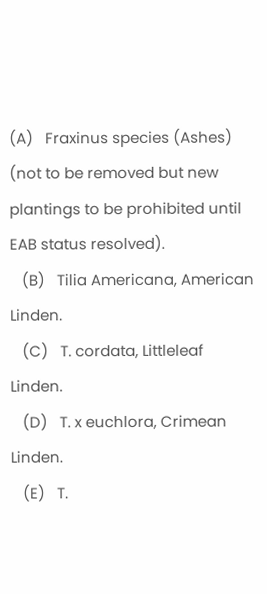(A)   Fraxinus species (Ashes) (not to be removed but new plantings to be prohibited until EAB status resolved).
   (B)   Tilia Americana, American Linden.
   (C)   T. cordata, Littleleaf Linden.
   (D)   T. x euchlora, Crimean Linden.
   (E)   T.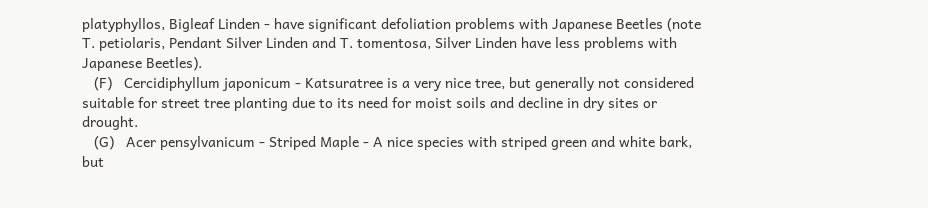platyphyllos, Bigleaf Linden - have significant defoliation problems with Japanese Beetles (note T. petiolaris, Pendant Silver Linden and T. tomentosa, Silver Linden have less problems with Japanese Beetles).
   (F)   Cercidiphyllum japonicum - Katsuratree is a very nice tree, but generally not considered suitable for street tree planting due to its need for moist soils and decline in dry sites or drought.
   (G)   Acer pensylvanicum - Striped Maple - A nice species with striped green and white bark, but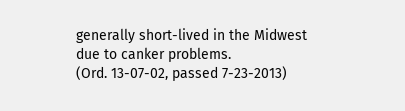generally short-lived in the Midwest due to canker problems.
(Ord. 13-07-02, passed 7-23-2013)